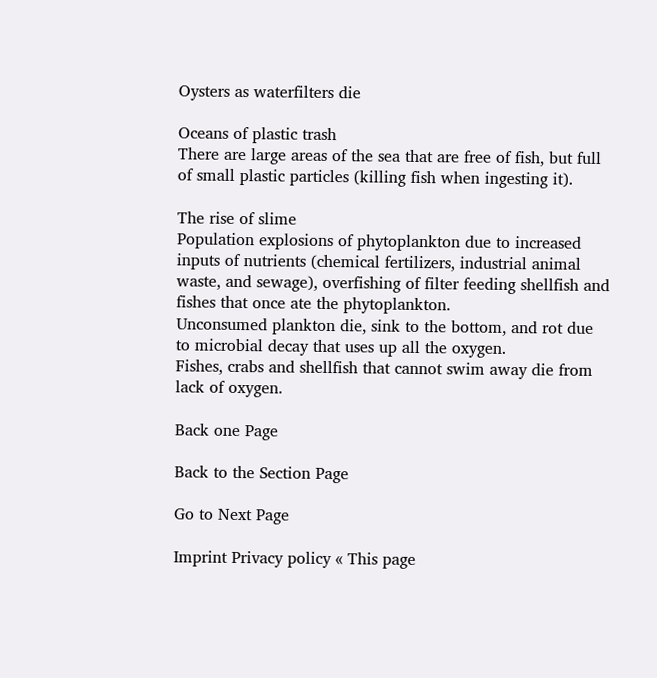Oysters as waterfilters die

Oceans of plastic trash
There are large areas of the sea that are free of fish, but full of small plastic particles (killing fish when ingesting it).

The rise of slime
Population explosions of phytoplankton due to increased inputs of nutrients (chemical fertilizers, industrial animal waste, and sewage), overfishing of filter feeding shellfish and fishes that once ate the phytoplankton.
Unconsumed plankton die, sink to the bottom, and rot due to microbial decay that uses up all the oxygen.
Fishes, crabs and shellfish that cannot swim away die from lack of oxygen.

Back one Page

Back to the Section Page

Go to Next Page

Imprint Privacy policy « This page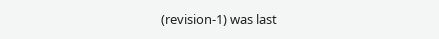(revision-1) was last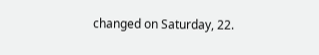changed on Saturday, 22.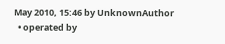May 2010, 15:46 by UnknownAuthor
  • operated by